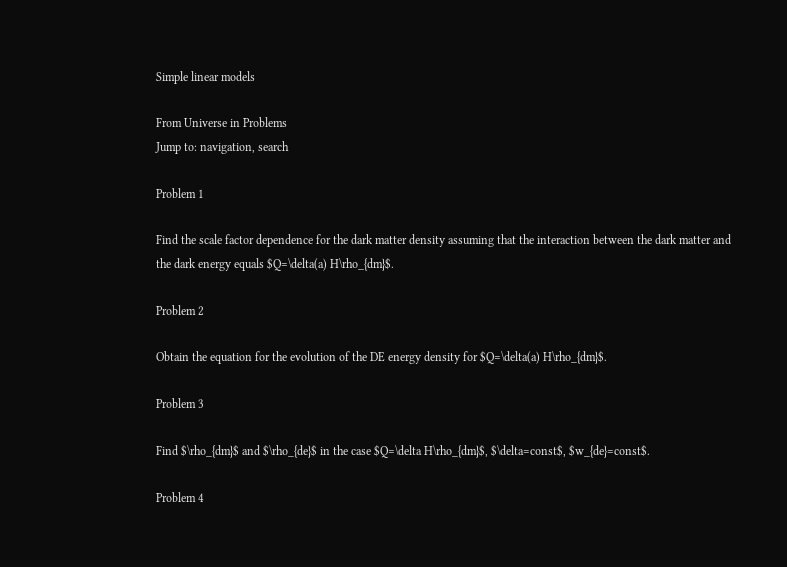Simple linear models

From Universe in Problems
Jump to: navigation, search

Problem 1

Find the scale factor dependence for the dark matter density assuming that the interaction between the dark matter and the dark energy equals $Q=\delta(a) H\rho_{dm}$.

Problem 2

Obtain the equation for the evolution of the DE energy density for $Q=\delta(a) H\rho_{dm}$.

Problem 3

Find $\rho_{dm}$ and $\rho_{de}$ in the case $Q=\delta H\rho_{dm}$, $\delta=const$, $w_{de}=const$.

Problem 4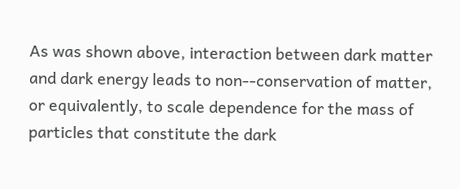As was shown above, interaction between dark matter and dark energy leads to non--conservation of matter, or equivalently, to scale dependence for the mass of particles that constitute the dark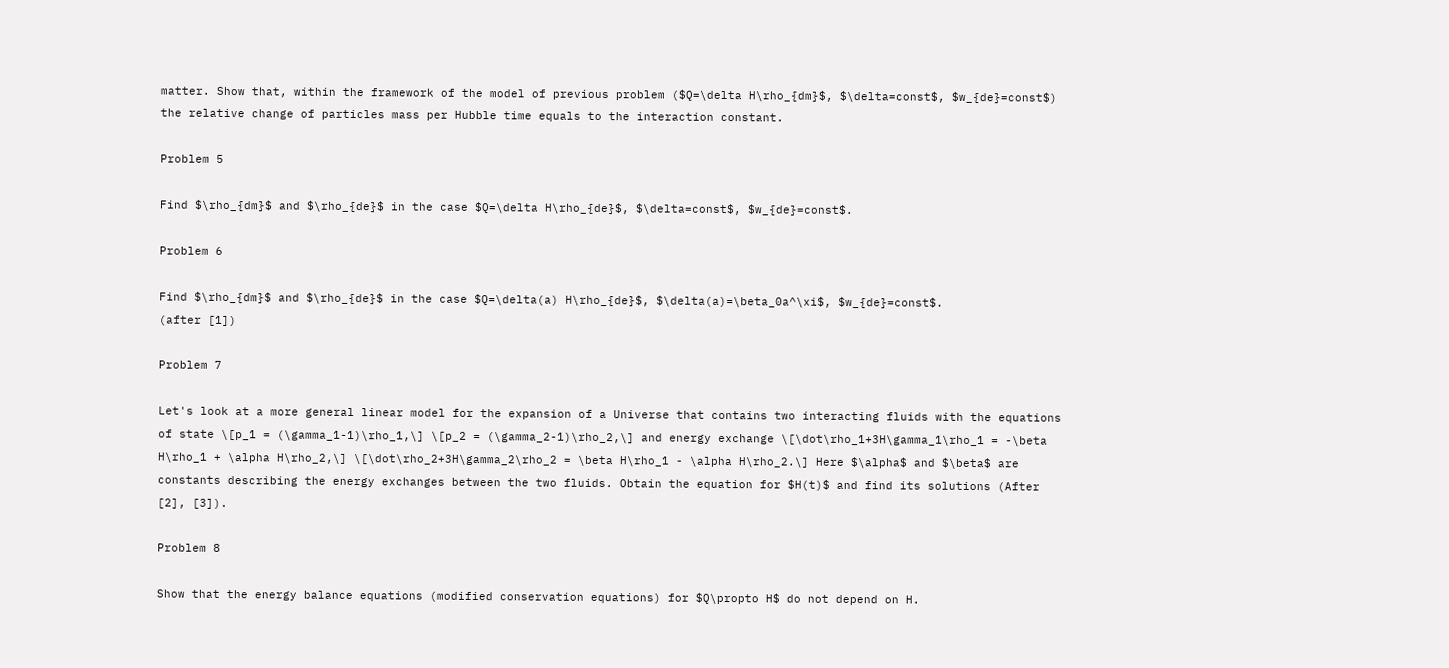matter. Show that, within the framework of the model of previous problem ($Q=\delta H\rho_{dm}$, $\delta=const$, $w_{de}=const$) the relative change of particles mass per Hubble time equals to the interaction constant.

Problem 5

Find $\rho_{dm}$ and $\rho_{de}$ in the case $Q=\delta H\rho_{de}$, $\delta=const$, $w_{de}=const$.

Problem 6

Find $\rho_{dm}$ and $\rho_{de}$ in the case $Q=\delta(a) H\rho_{de}$, $\delta(a)=\beta_0a^\xi$, $w_{de}=const$.
(after [1])

Problem 7

Let's look at a more general linear model for the expansion of a Universe that contains two interacting fluids with the equations of state \[p_1 = (\gamma_1-1)\rho_1,\] \[p_2 = (\gamma_2-1)\rho_2,\] and energy exchange \[\dot\rho_1+3H\gamma_1\rho_1 = -\beta H\rho_1 + \alpha H\rho_2,\] \[\dot\rho_2+3H\gamma_2\rho_2 = \beta H\rho_1 - \alpha H\rho_2.\] Here $\alpha$ and $\beta$ are constants describing the energy exchanges between the two fluids. Obtain the equation for $H(t)$ and find its solutions (After [2], [3]).

Problem 8

Show that the energy balance equations (modified conservation equations) for $Q\propto H$ do not depend on H.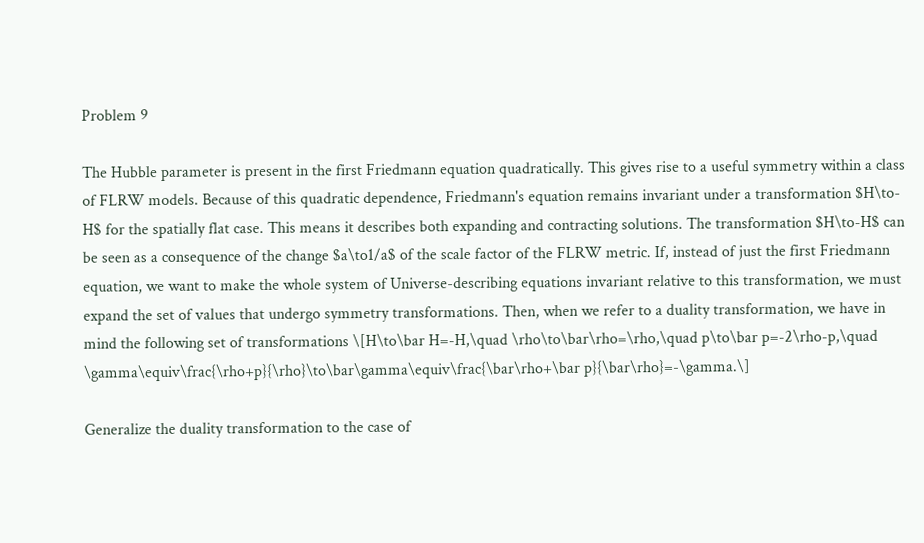Problem 9

The Hubble parameter is present in the first Friedmann equation quadratically. This gives rise to a useful symmetry within a class of FLRW models. Because of this quadratic dependence, Friedmann's equation remains invariant under a transformation $H\to-H$ for the spatially flat case. This means it describes both expanding and contracting solutions. The transformation $H\to-H$ can be seen as a consequence of the change $a\to1/a$ of the scale factor of the FLRW metric. If, instead of just the first Friedmann equation, we want to make the whole system of Universe-describing equations invariant relative to this transformation, we must expand the set of values that undergo symmetry transformations. Then, when we refer to a duality transformation, we have in mind the following set of transformations \[H\to\bar H=-H,\quad \rho\to\bar\rho=\rho,\quad p\to\bar p=-2\rho-p,\quad \gamma\equiv\frac{\rho+p}{\rho}\to\bar\gamma\equiv\frac{\bar\rho+\bar p}{\bar\rho}=-\gamma.\]

Generalize the duality transformation to the case of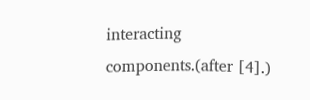interacting components.(after [4].)